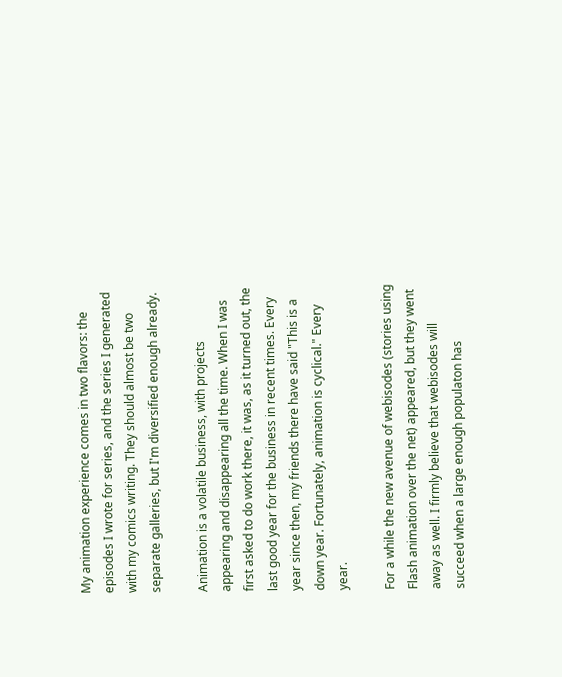My animation experience comes in two flavors: the episodes I wrote for series, and the series I generated with my comics writing. They should almost be two separate galleries, but I'm diversified enough already.

Animation is a volatile business, with projects appearing and disappearing all the time. When I was first asked to do work there, it was, as it turned out, the last good year for the business in recent times. Every year since then, my friends there have said "This is a down year. Fortunately, animation is cyclical." Every year.

For a while the new avenue of webisodes (stories using Flash animation over the net) appeared, but they went away as well. I firmly believe that webisodes will succeed when a large enough populaton has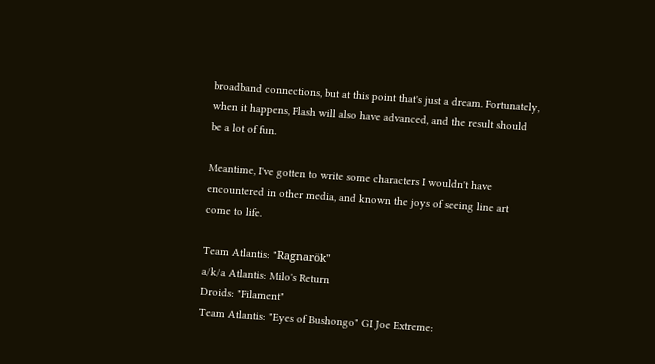broadband connections, but at this point that's just a dream. Fortunately, when it happens, Flash will also have advanced, and the result should be a lot of fun.

Meantime, I've gotten to write some characters I wouldn't have encountered in other media, and known the joys of seeing line art come to life.

Team Atlantis: "Ragnarök"
a/k/a Atlantis: Milo's Return
Droids: "Filament"
Team Atlantis: "Eyes of Bushongo" GI Joe Extreme: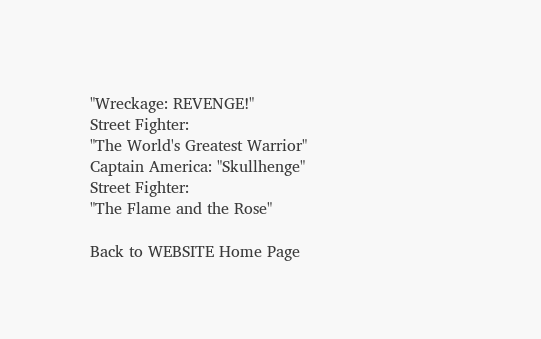"Wreckage: REVENGE!"
Street Fighter:
"The World's Greatest Warrior"
Captain America: "Skullhenge"
Street Fighter:
"The Flame and the Rose"

Back to WEBSITE Home Page